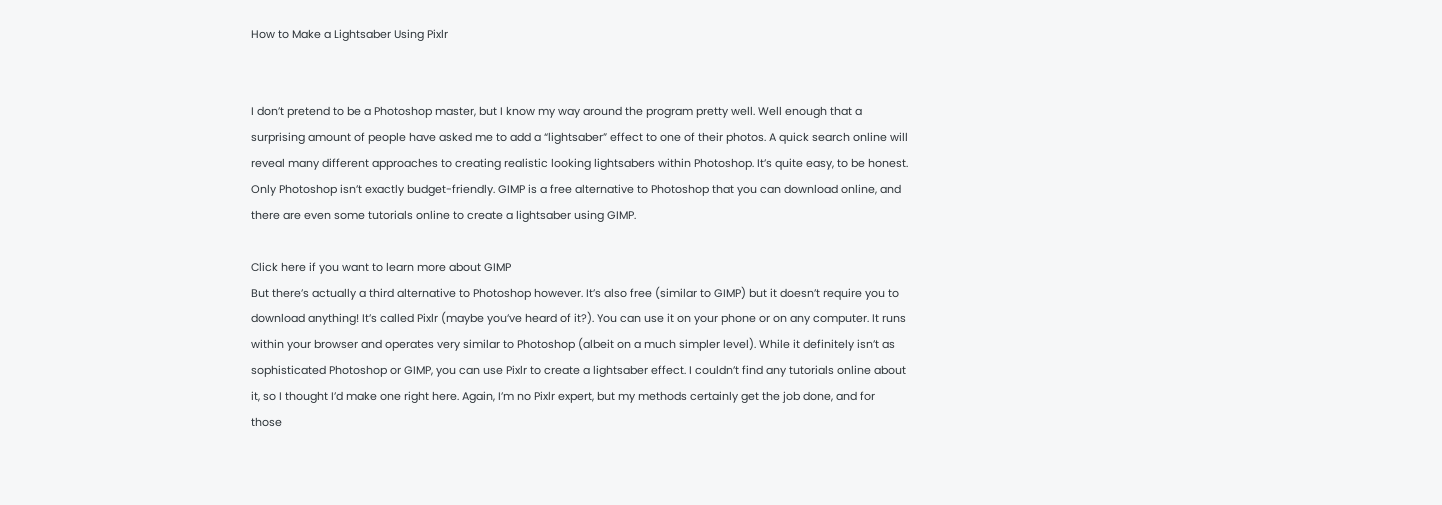How to Make a Lightsaber Using Pixlr


I don’t pretend to be a Photoshop master, but I know my way around the program pretty well. Well enough that a surprising amount of people have asked me to add a “lightsaber” effect to one of their photos. A quick search online will reveal many different approaches to creating realistic looking lightsabers within Photoshop. It’s quite easy, to be honest. Only Photoshop isn’t exactly budget-friendly. GIMP is a free alternative to Photoshop that you can download online, and there are even some tutorials online to create a lightsaber using GIMP.

Click here if you want to learn more about GIMP
But there’s actually a third alternative to Photoshop however. It’s also free (similar to GIMP) but it doesn’t require you to download anything! It’s called Pixlr (maybe you’ve heard of it?). You can use it on your phone or on any computer. It runs within your browser and operates very similar to Photoshop (albeit on a much simpler level). While it definitely isn’t as sophisticated Photoshop or GIMP, you can use Pixlr to create a lightsaber effect. I couldn’t find any tutorials online about it, so I thought I’d make one right here. Again, I’m no Pixlr expert, but my methods certainly get the job done, and for those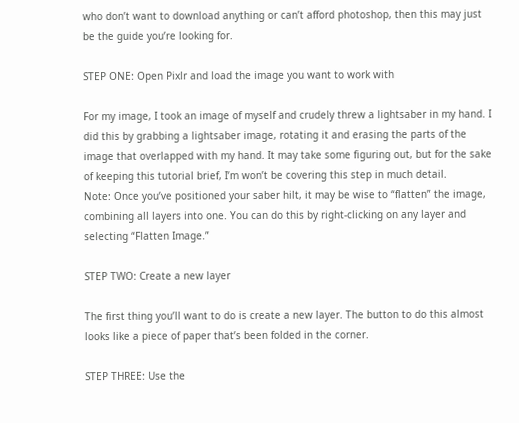who don’t want to download anything or can’t afford photoshop, then this may just be the guide you’re looking for.

STEP ONE: Open Pixlr and load the image you want to work with

For my image, I took an image of myself and crudely threw a lightsaber in my hand. I did this by grabbing a lightsaber image, rotating it and erasing the parts of the image that overlapped with my hand. It may take some figuring out, but for the sake of keeping this tutorial brief, I’m won’t be covering this step in much detail.
Note: Once you’ve positioned your saber hilt, it may be wise to “flatten” the image, combining all layers into one. You can do this by right-clicking on any layer and selecting “Flatten Image.”

STEP TWO: Create a new layer

The first thing you’ll want to do is create a new layer. The button to do this almost looks like a piece of paper that’s been folded in the corner.

STEP THREE: Use the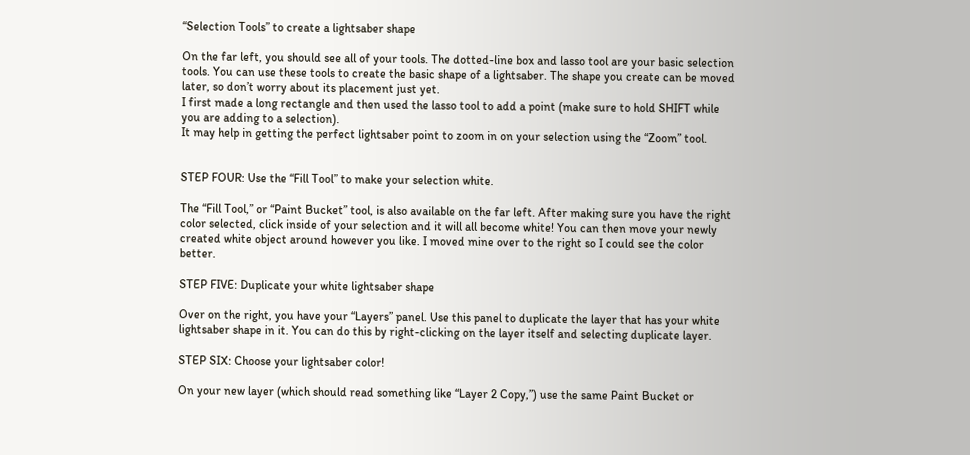“Selection Tools” to create a lightsaber shape

On the far left, you should see all of your tools. The dotted-line box and lasso tool are your basic selection tools. You can use these tools to create the basic shape of a lightsaber. The shape you create can be moved later, so don’t worry about its placement just yet.
I first made a long rectangle and then used the lasso tool to add a point (make sure to hold SHIFT while you are adding to a selection).
It may help in getting the perfect lightsaber point to zoom in on your selection using the “Zoom” tool.


STEP FOUR: Use the “Fill Tool” to make your selection white.

The “Fill Tool,” or “Paint Bucket” tool, is also available on the far left. After making sure you have the right color selected, click inside of your selection and it will all become white! You can then move your newly created white object around however you like. I moved mine over to the right so I could see the color better.

STEP FIVE: Duplicate your white lightsaber shape

Over on the right, you have your “Layers” panel. Use this panel to duplicate the layer that has your white lightsaber shape in it. You can do this by right-clicking on the layer itself and selecting duplicate layer.

STEP SIX: Choose your lightsaber color!

On your new layer (which should read something like “Layer 2 Copy,”) use the same Paint Bucket or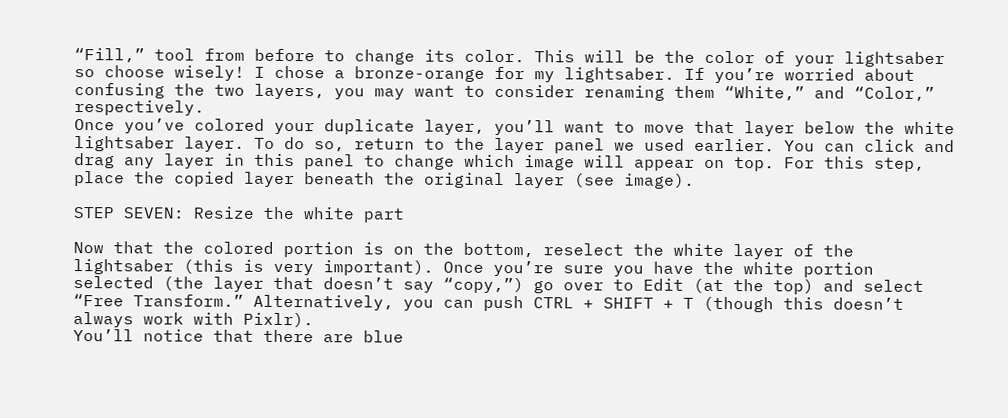“Fill,” tool from before to change its color. This will be the color of your lightsaber so choose wisely! I chose a bronze-orange for my lightsaber. If you’re worried about confusing the two layers, you may want to consider renaming them “White,” and “Color,” respectively.
Once you’ve colored your duplicate layer, you’ll want to move that layer below the white lightsaber layer. To do so, return to the layer panel we used earlier. You can click and drag any layer in this panel to change which image will appear on top. For this step, place the copied layer beneath the original layer (see image).

STEP SEVEN: Resize the white part

Now that the colored portion is on the bottom, reselect the white layer of the lightsaber (this is very important). Once you’re sure you have the white portion selected (the layer that doesn’t say “copy,”) go over to Edit (at the top) and select “Free Transform.” Alternatively, you can push CTRL + SHIFT + T (though this doesn’t always work with Pixlr).
You’ll notice that there are blue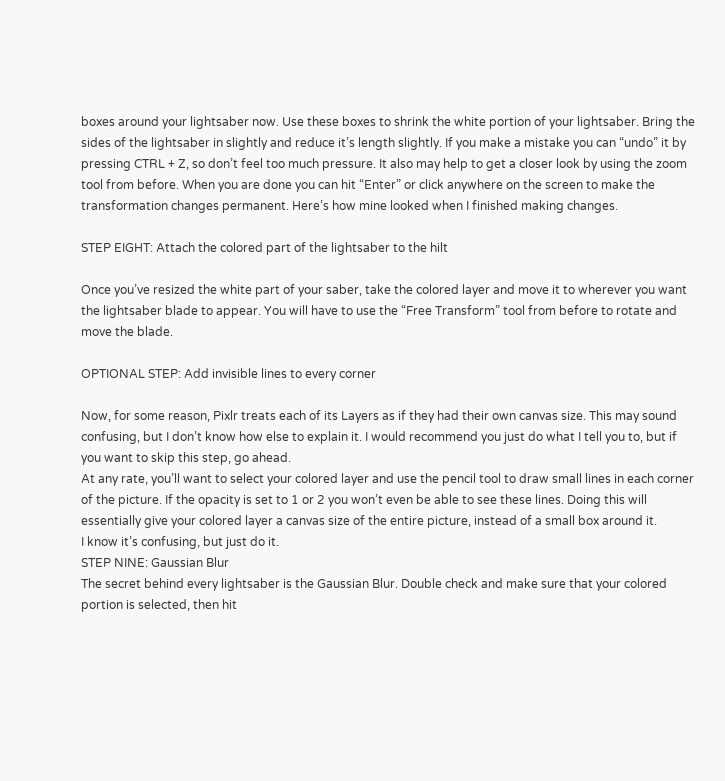boxes around your lightsaber now. Use these boxes to shrink the white portion of your lightsaber. Bring the sides of the lightsaber in slightly and reduce it’s length slightly. If you make a mistake you can “undo” it by pressing CTRL + Z, so don’t feel too much pressure. It also may help to get a closer look by using the zoom tool from before. When you are done you can hit “Enter” or click anywhere on the screen to make the transformation changes permanent. Here’s how mine looked when I finished making changes.

STEP EIGHT: Attach the colored part of the lightsaber to the hilt

Once you’ve resized the white part of your saber, take the colored layer and move it to wherever you want the lightsaber blade to appear. You will have to use the “Free Transform” tool from before to rotate and move the blade.

OPTIONAL STEP: Add invisible lines to every corner

Now, for some reason, Pixlr treats each of its Layers as if they had their own canvas size. This may sound confusing, but I don’t know how else to explain it. I would recommend you just do what I tell you to, but if you want to skip this step, go ahead.
At any rate, you’ll want to select your colored layer and use the pencil tool to draw small lines in each corner of the picture. If the opacity is set to 1 or 2 you won’t even be able to see these lines. Doing this will essentially give your colored layer a canvas size of the entire picture, instead of a small box around it.
I know it’s confusing, but just do it.
STEP NINE: Gaussian Blur
The secret behind every lightsaber is the Gaussian Blur. Double check and make sure that your colored portion is selected, then hit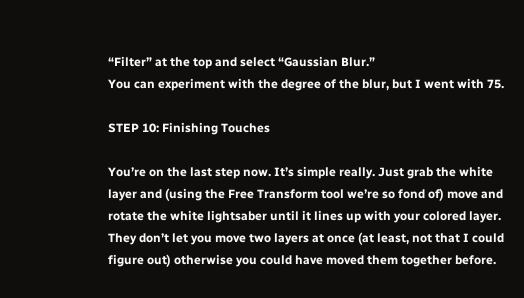“Filter” at the top and select “Gaussian Blur.”
You can experiment with the degree of the blur, but I went with 75.

STEP 10: Finishing Touches

You’re on the last step now. It’s simple really. Just grab the white layer and (using the Free Transform tool we’re so fond of) move and rotate the white lightsaber until it lines up with your colored layer. They don’t let you move two layers at once (at least, not that I could figure out) otherwise you could have moved them together before.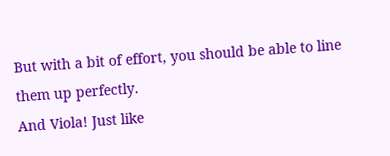But with a bit of effort, you should be able to line them up perfectly.
And Viola! Just like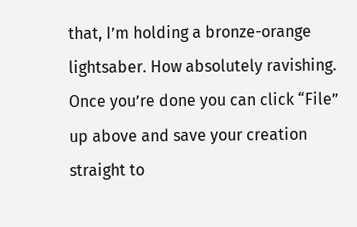that, I’m holding a bronze-orange lightsaber. How absolutely ravishing. Once you’re done you can click “File” up above and save your creation straight to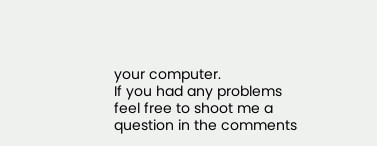your computer.
If you had any problems feel free to shoot me a question in the comments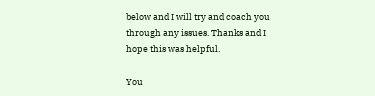below and I will try and coach you through any issues. Thanks and I hope this was helpful.

You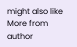might also like More from author